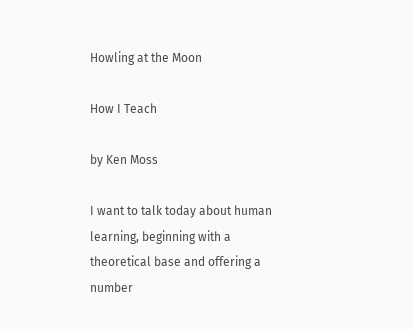Howling at the Moon

How I Teach

by Ken Moss

I want to talk today about human learning, beginning with a theoretical base and offering a number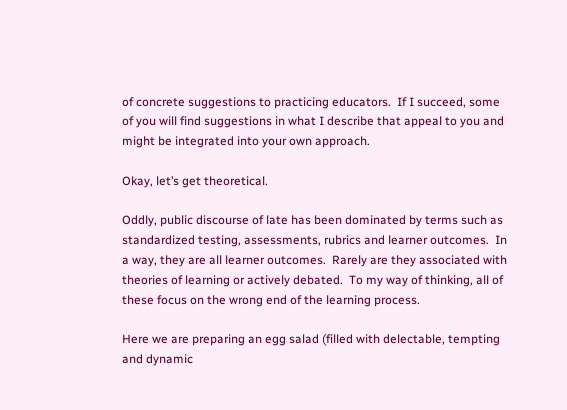of concrete suggestions to practicing educators.  If I succeed, some of you will find suggestions in what I describe that appeal to you and might be integrated into your own approach.

Okay, let’s get theoretical.

Oddly, public discourse of late has been dominated by terms such as standardized testing, assessments, rubrics and learner outcomes.  In a way, they are all learner outcomes.  Rarely are they associated with theories of learning or actively debated.  To my way of thinking, all of these focus on the wrong end of the learning process.

Here we are preparing an egg salad (filled with delectable, tempting and dynamic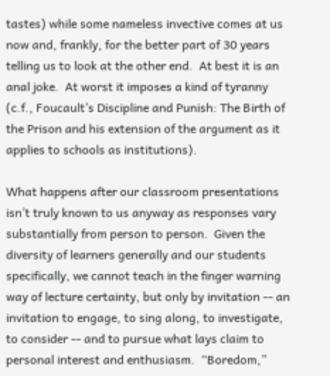tastes) while some nameless invective comes at us now and, frankly, for the better part of 30 years telling us to look at the other end.  At best it is an anal joke.  At worst it imposes a kind of tyranny (c.f., Foucault’s Discipline and Punish: The Birth of the Prison and his extension of the argument as it applies to schools as institutions).

What happens after our classroom presentations isn’t truly known to us anyway as responses vary substantially from person to person.  Given the diversity of learners generally and our students specifically, we cannot teach in the finger warning way of lecture certainty, but only by invitation -- an invitation to engage, to sing along, to investigate, to consider -- and to pursue what lays claim to personal interest and enthusiasm.  “Boredom,”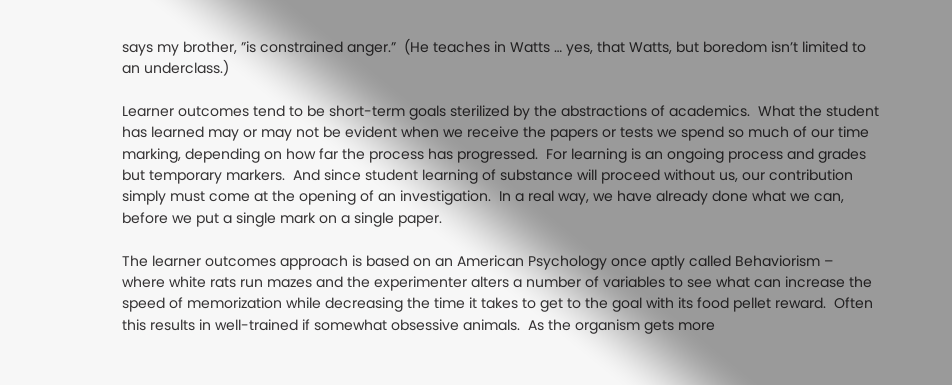says my brother, ”is constrained anger.”  (He teaches in Watts … yes, that Watts, but boredom isn’t limited to an underclass.)

Learner outcomes tend to be short-term goals sterilized by the abstractions of academics.  What the student has learned may or may not be evident when we receive the papers or tests we spend so much of our time marking, depending on how far the process has progressed.  For learning is an ongoing process and grades but temporary markers.  And since student learning of substance will proceed without us, our contribution simply must come at the opening of an investigation.  In a real way, we have already done what we can, before we put a single mark on a single paper.

The learner outcomes approach is based on an American Psychology once aptly called Behaviorism – where white rats run mazes and the experimenter alters a number of variables to see what can increase the speed of memorization while decreasing the time it takes to get to the goal with its food pellet reward.  Often this results in well-trained if somewhat obsessive animals.  As the organism gets more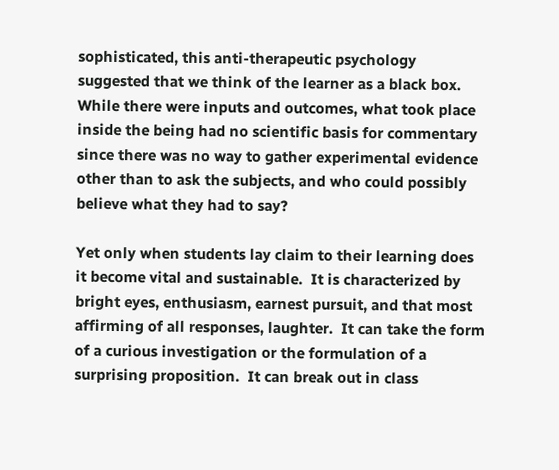sophisticated, this anti-therapeutic psychology suggested that we think of the learner as a black box.  While there were inputs and outcomes, what took place inside the being had no scientific basis for commentary since there was no way to gather experimental evidence other than to ask the subjects, and who could possibly believe what they had to say?

Yet only when students lay claim to their learning does it become vital and sustainable.  It is characterized by bright eyes, enthusiasm, earnest pursuit, and that most affirming of all responses, laughter.  It can take the form of a curious investigation or the formulation of a surprising proposition.  It can break out in class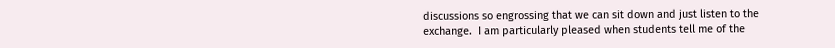discussions so engrossing that we can sit down and just listen to the exchange.  I am particularly pleased when students tell me of the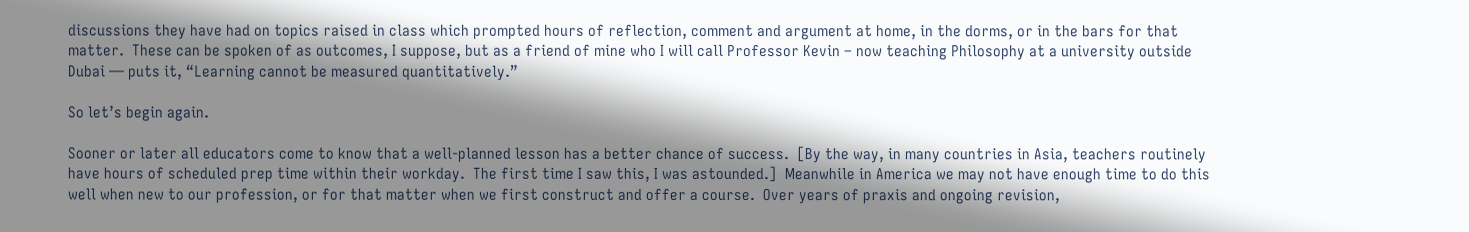discussions they have had on topics raised in class which prompted hours of reflection, comment and argument at home, in the dorms, or in the bars for that matter.  These can be spoken of as outcomes, I suppose, but as a friend of mine who I will call Professor Kevin – now teaching Philosophy at a university outside Dubai — puts it, “Learning cannot be measured quantitatively.”

So let’s begin again.

Sooner or later all educators come to know that a well-planned lesson has a better chance of success.  [By the way, in many countries in Asia, teachers routinely have hours of scheduled prep time within their workday.  The first time I saw this, I was astounded.]  Meanwhile in America we may not have enough time to do this well when new to our profession, or for that matter when we first construct and offer a course.  Over years of praxis and ongoing revision,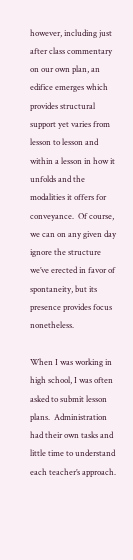however, including just after class commentary on our own plan, an edifice emerges which provides structural support yet varies from lesson to lesson and within a lesson in how it unfolds and the modalities it offers for conveyance.  Of course, we can on any given day ignore the structure we’ve erected in favor of spontaneity, but its presence provides focus nonetheless.

When I was working in high school, I was often asked to submit lesson plans.  Administration had their own tasks and little time to understand each teacher’s approach.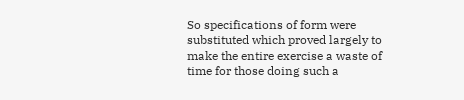So specifications of form were substituted which proved largely to make the entire exercise a waste of time for those doing such a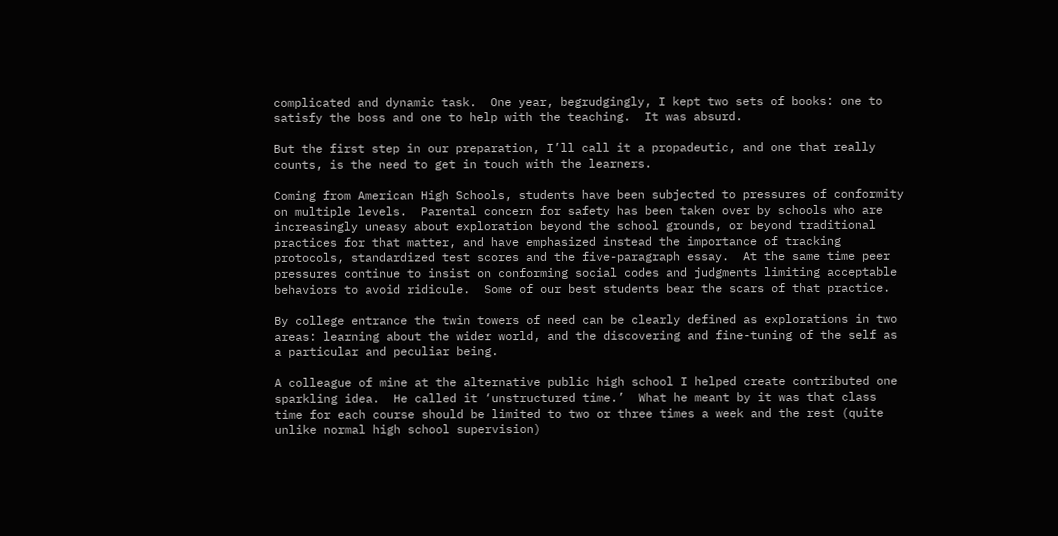complicated and dynamic task.  One year, begrudgingly, I kept two sets of books: one to satisfy the boss and one to help with the teaching.  It was absurd.

But the first step in our preparation, I’ll call it a propadeutic, and one that really counts, is the need to get in touch with the learners.

Coming from American High Schools, students have been subjected to pressures of conformity on multiple levels.  Parental concern for safety has been taken over by schools who are increasingly uneasy about exploration beyond the school grounds, or beyond traditional practices for that matter, and have emphasized instead the importance of tracking protocols, standardized test scores and the five-paragraph essay.  At the same time peer pressures continue to insist on conforming social codes and judgments limiting acceptable behaviors to avoid ridicule.  Some of our best students bear the scars of that practice.

By college entrance the twin towers of need can be clearly defined as explorations in two areas: learning about the wider world, and the discovering and fine-tuning of the self as a particular and peculiar being.

A colleague of mine at the alternative public high school I helped create contributed one sparkling idea.  He called it ‘unstructured time.’  What he meant by it was that class time for each course should be limited to two or three times a week and the rest (quite unlike normal high school supervision)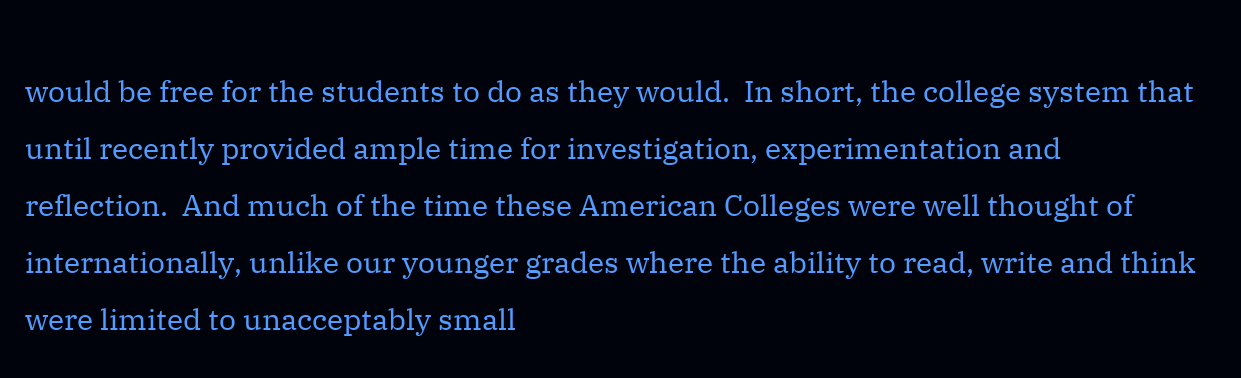would be free for the students to do as they would.  In short, the college system that until recently provided ample time for investigation, experimentation and reflection.  And much of the time these American Colleges were well thought of internationally, unlike our younger grades where the ability to read, write and think were limited to unacceptably small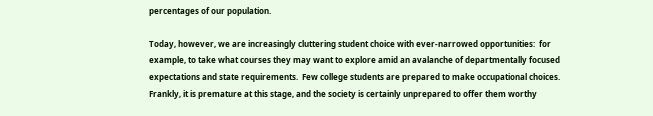percentages of our population.

Today, however, we are increasingly cluttering student choice with ever-narrowed opportunities:  for example, to take what courses they may want to explore amid an avalanche of departmentally focused expectations and state requirements.  Few college students are prepared to make occupational choices.  Frankly, it is premature at this stage, and the society is certainly unprepared to offer them worthy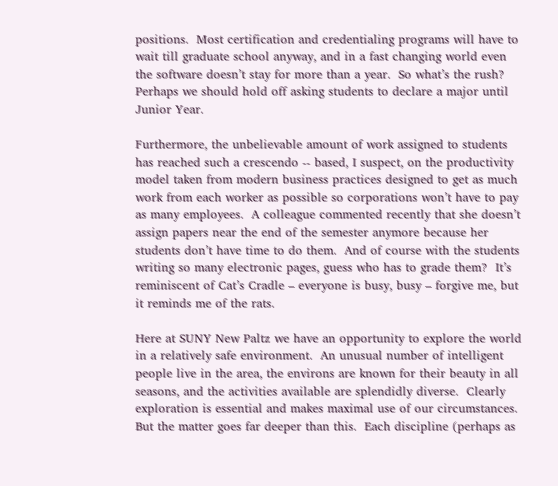positions.  Most certification and credentialing programs will have to wait till graduate school anyway, and in a fast changing world even the software doesn’t stay for more than a year.  So what’s the rush?  Perhaps we should hold off asking students to declare a major until Junior Year.

Furthermore, the unbelievable amount of work assigned to students has reached such a crescendo -- based, I suspect, on the productivity model taken from modern business practices designed to get as much work from each worker as possible so corporations won’t have to pay as many employees.  A colleague commented recently that she doesn’t assign papers near the end of the semester anymore because her students don’t have time to do them.  And of course with the students writing so many electronic pages, guess who has to grade them?  It’s reminiscent of Cat’s Cradle – everyone is busy, busy – forgive me, but it reminds me of the rats.

Here at SUNY New Paltz we have an opportunity to explore the world in a relatively safe environment.  An unusual number of intelligent people live in the area, the environs are known for their beauty in all seasons, and the activities available are splendidly diverse.  Clearly exploration is essential and makes maximal use of our circumstances.  But the matter goes far deeper than this.  Each discipline (perhaps as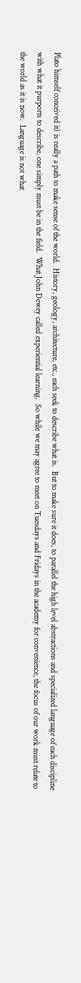Plato himself conceived it) is really a path to make sense of the world.  History, geology, architecture, etc., each seek to describe what is.  But to make sure it does, to parallel the high level abstractions and specialized language of each discipline with what it purports to describe, one simply must be in the field.  What John Dewey called experiential learning.  So while we may agree to meet on Tuesdays and Fridays in the academy for convenience, the focus of our work must relate to the world as it is now.  Language is not what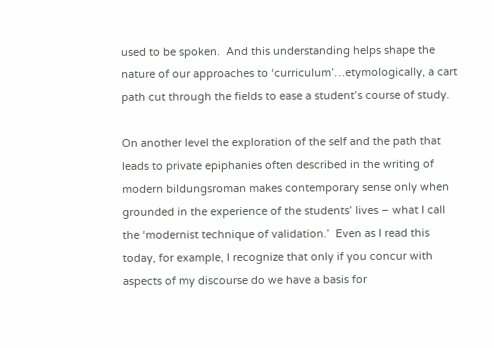used to be spoken.  And this understanding helps shape the nature of our approaches to ‘curriculum’…etymologically, a cart path cut through the fields to ease a student’s course of study.

On another level the exploration of the self and the path that leads to private epiphanies often described in the writing of modern bildungsroman makes contemporary sense only when grounded in the experience of the students’ lives – what I call the ‘modernist technique of validation.’  Even as I read this today, for example, I recognize that only if you concur with aspects of my discourse do we have a basis for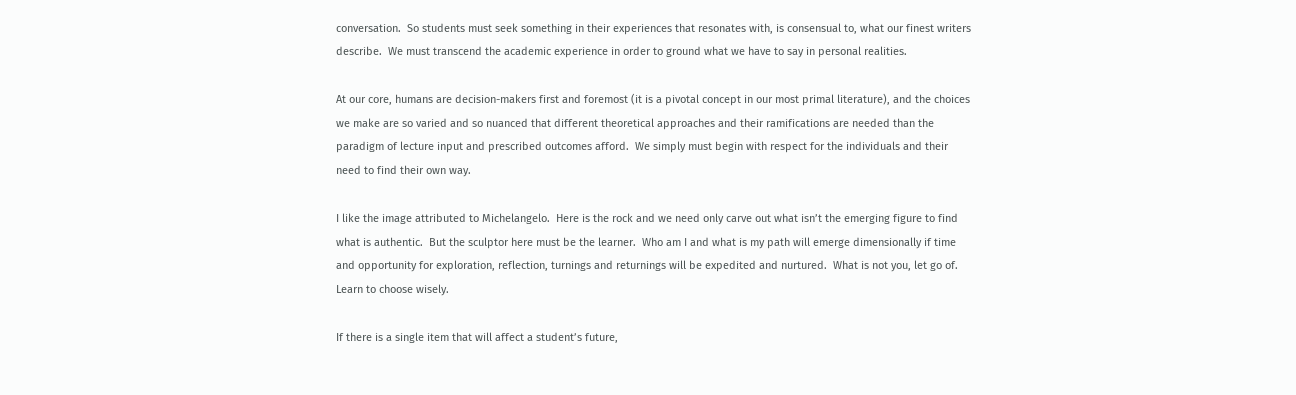conversation.  So students must seek something in their experiences that resonates with, is consensual to, what our finest writers describe.  We must transcend the academic experience in order to ground what we have to say in personal realities.

At our core, humans are decision-makers first and foremost (it is a pivotal concept in our most primal literature), and the choices we make are so varied and so nuanced that different theoretical approaches and their ramifications are needed than the paradigm of lecture input and prescribed outcomes afford.  We simply must begin with respect for the individuals and their need to find their own way.

I like the image attributed to Michelangelo.  Here is the rock and we need only carve out what isn’t the emerging figure to find what is authentic.  But the sculptor here must be the learner.  Who am I and what is my path will emerge dimensionally if time and opportunity for exploration, reflection, turnings and returnings will be expedited and nurtured.  What is not you, let go of.  Learn to choose wisely.

If there is a single item that will affect a student’s future,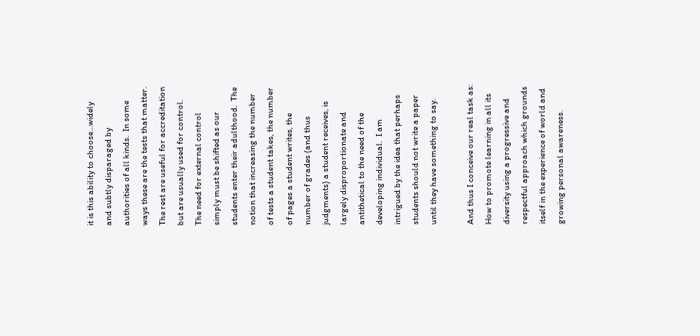it is this ability to choose…widely and subtly disparaged by authorities of all kinds.  In some ways these are the tests that matter.  The rest are useful for accreditation but are usually used for control.  The need for external control simply must be shifted as our students enter their adulthood.  The notion that increasing the number of tests a student takes, the number of pages a student writes, the number of grades (and thus judgments) a student receives, is largely disproportionate and antithetical to the need of the developing individual.  I am intrigued by the idea that perhaps students should not write a paper until they have something to say.

And thus I conceive our real task as:  How to promote learning in all its diversity using a progressive and respectful approach which grounds itself in the experience of world and growing personal awareness.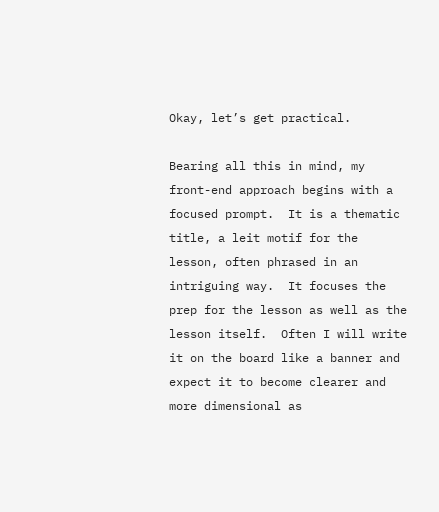Okay, let’s get practical.

Bearing all this in mind, my front-end approach begins with a focused prompt.  It is a thematic title, a leit motif for the lesson, often phrased in an intriguing way.  It focuses the prep for the lesson as well as the lesson itself.  Often I will write it on the board like a banner and expect it to become clearer and more dimensional as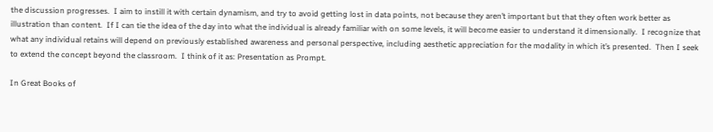the discussion progresses.  I aim to instill it with certain dynamism, and try to avoid getting lost in data points, not because they aren’t important but that they often work better as illustration than content.  If I can tie the idea of the day into what the individual is already familiar with on some levels, it will become easier to understand it dimensionally.  I recognize that what any individual retains will depend on previously established awareness and personal perspective, including aesthetic appreciation for the modality in which it’s presented.  Then I seek to extend the concept beyond the classroom.  I think of it as: Presentation as Prompt.

In Great Books of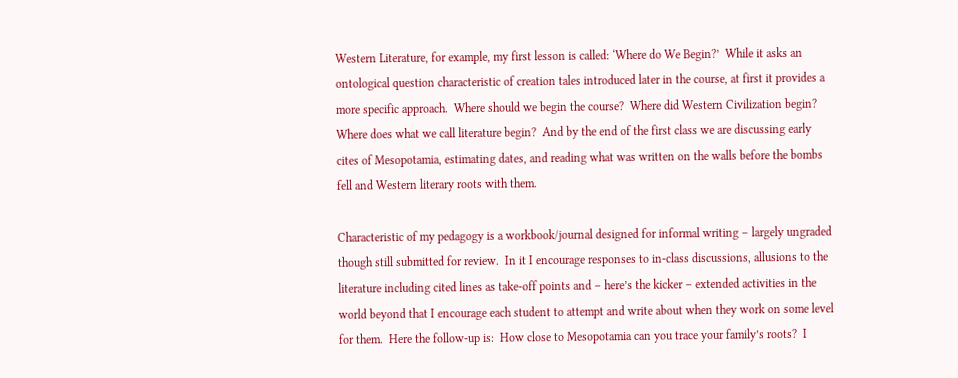Western Literature, for example, my first lesson is called: ‘Where do We Begin?’  While it asks an ontological question characteristic of creation tales introduced later in the course, at first it provides a more specific approach.  Where should we begin the course?  Where did Western Civilization begin?  Where does what we call literature begin?  And by the end of the first class we are discussing early cites of Mesopotamia, estimating dates, and reading what was written on the walls before the bombs fell and Western literary roots with them.

Characteristic of my pedagogy is a workbook/journal designed for informal writing – largely ungraded though still submitted for review.  In it I encourage responses to in-class discussions, allusions to the literature including cited lines as take-off points and – here’s the kicker – extended activities in the world beyond that I encourage each student to attempt and write about when they work on some level for them.  Here the follow-up is:  How close to Mesopotamia can you trace your family’s roots?  I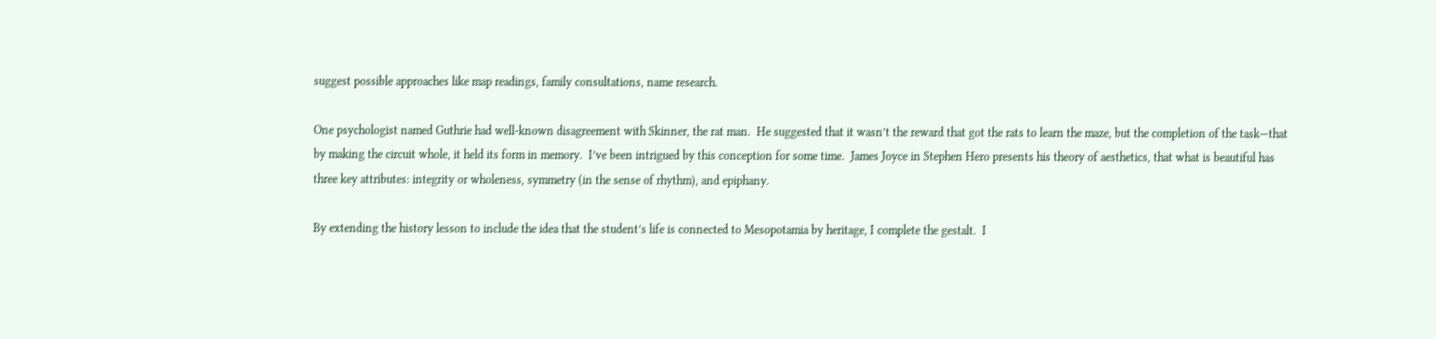suggest possible approaches like map readings, family consultations, name research.

One psychologist named Guthrie had well-known disagreement with Skinner, the rat man.  He suggested that it wasn’t the reward that got the rats to learn the maze, but the completion of the task—that by making the circuit whole, it held its form in memory.  I’ve been intrigued by this conception for some time.  James Joyce in Stephen Hero presents his theory of aesthetics, that what is beautiful has three key attributes: integrity or wholeness, symmetry (in the sense of rhythm), and epiphany.

By extending the history lesson to include the idea that the student’s life is connected to Mesopotamia by heritage, I complete the gestalt.  I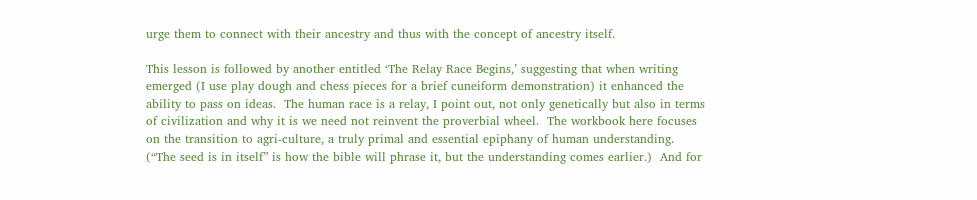urge them to connect with their ancestry and thus with the concept of ancestry itself.

This lesson is followed by another entitled ‘The Relay Race Begins,’ suggesting that when writing emerged (I use play dough and chess pieces for a brief cuneiform demonstration) it enhanced the ability to pass on ideas.  The human race is a relay, I point out, not only genetically but also in terms of civilization and why it is we need not reinvent the proverbial wheel.  The workbook here focuses on the transition to agri-culture, a truly primal and essential epiphany of human understanding.  (“The seed is in itself” is how the bible will phrase it, but the understanding comes earlier.)  And for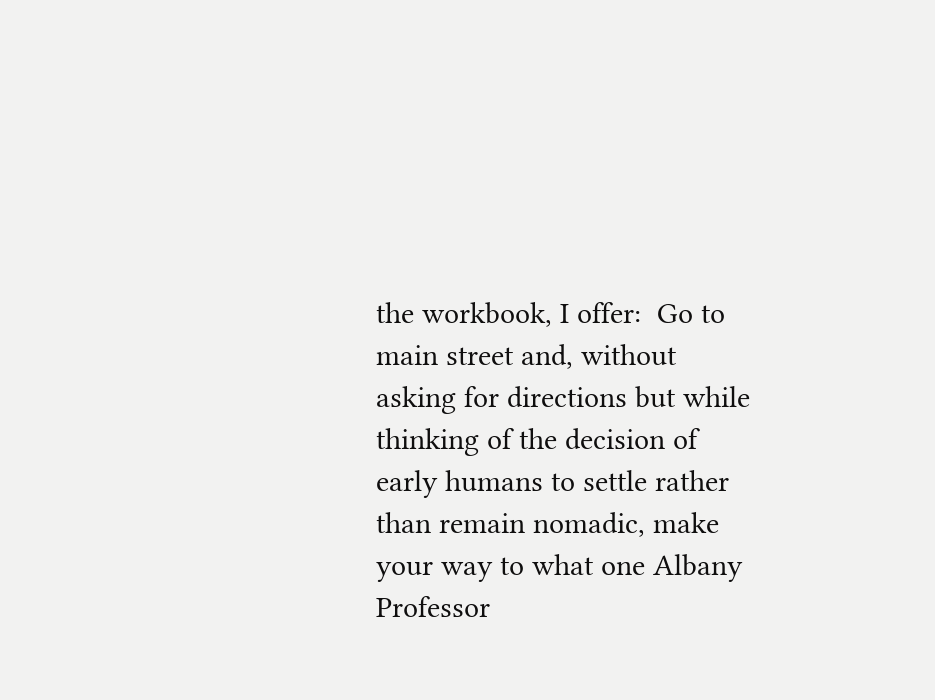the workbook, I offer:  Go to main street and, without asking for directions but while thinking of the decision of early humans to settle rather than remain nomadic, make your way to what one Albany Professor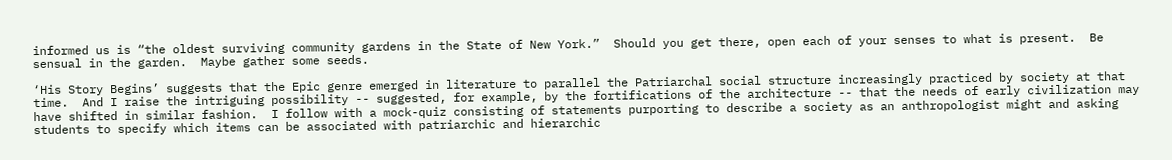informed us is “the oldest surviving community gardens in the State of New York.”  Should you get there, open each of your senses to what is present.  Be sensual in the garden.  Maybe gather some seeds.

‘His Story Begins’ suggests that the Epic genre emerged in literature to parallel the Patriarchal social structure increasingly practiced by society at that time.  And I raise the intriguing possibility -- suggested, for example, by the fortifications of the architecture -- that the needs of early civilization may have shifted in similar fashion.  I follow with a mock-quiz consisting of statements purporting to describe a society as an anthropologist might and asking students to specify which items can be associated with patriarchic and hierarchic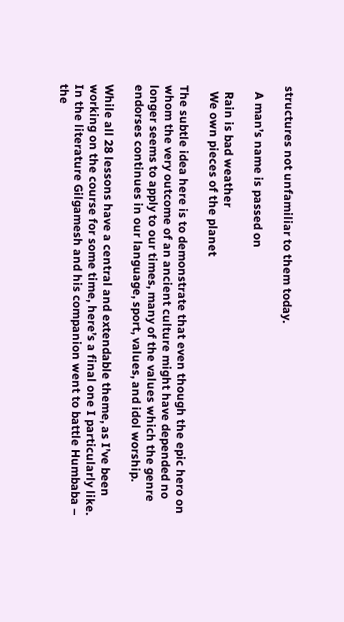structures not unfamiliar to them today.

  A man’s name is passed on

  Rain is bad weather
  We own pieces of the planet

The subtle idea here is to demonstrate that even though the epic hero on whom the very outcome of an ancient culture might have depended no longer seems to apply to our times, many of the values which the genre endorses continues in our language, sport, values, and idol worship.

While all 28 lessons have a central and extendable theme, as I’ve been working on the course for some time, here’s a final one I particularly like.  In the literature Gilgamesh and his companion went to battle Humbaba – the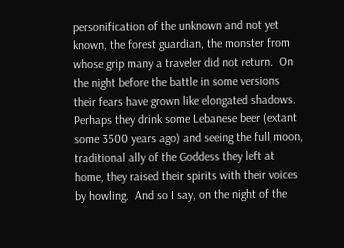personification of the unknown and not yet known, the forest guardian, the monster from whose grip many a traveler did not return.  On the night before the battle in some versions their fears have grown like elongated shadows.  Perhaps they drink some Lebanese beer (extant some 3500 years ago) and seeing the full moon, traditional ally of the Goddess they left at home, they raised their spirits with their voices by howling.  And so I say, on the night of the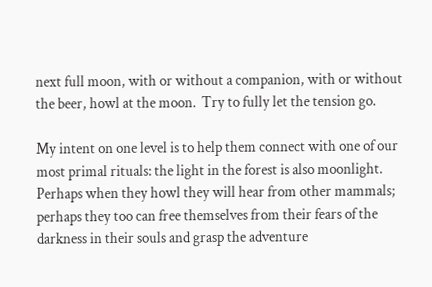next full moon, with or without a companion, with or without the beer, howl at the moon.  Try to fully let the tension go.

My intent on one level is to help them connect with one of our most primal rituals: the light in the forest is also moonlight.  Perhaps when they howl they will hear from other mammals; perhaps they too can free themselves from their fears of the darkness in their souls and grasp the adventure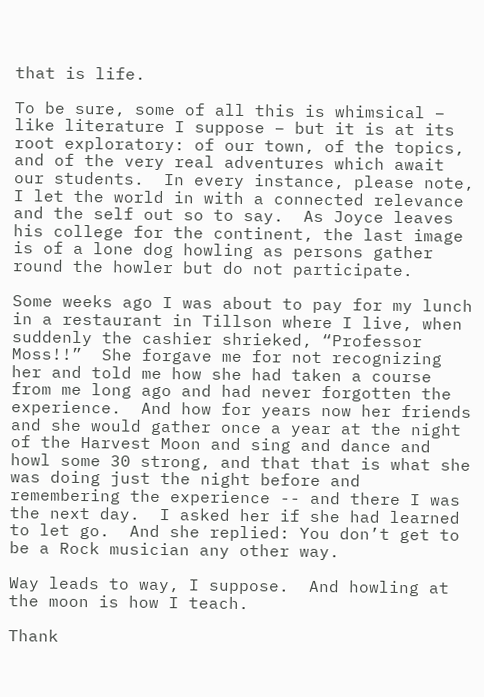that is life.

To be sure, some of all this is whimsical – like literature I suppose – but it is at its root exploratory: of our town, of the topics, and of the very real adventures which await our students.  In every instance, please note, I let the world in with a connected relevance and the self out so to say.  As Joyce leaves his college for the continent, the last image is of a lone dog howling as persons gather round the howler but do not participate.

Some weeks ago I was about to pay for my lunch in a restaurant in Tillson where I live, when suddenly the cashier shrieked, “Professor Moss!!”  She forgave me for not recognizing her and told me how she had taken a course from me long ago and had never forgotten the experience.  And how for years now her friends and she would gather once a year at the night of the Harvest Moon and sing and dance and howl some 30 strong, and that that is what she was doing just the night before and remembering the experience -- and there I was the next day.  I asked her if she had learned to let go.  And she replied: You don’t get to be a Rock musician any other way.

Way leads to way, I suppose.  And howling at the moon is how I teach.

Thank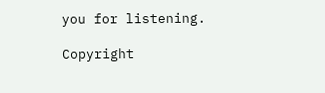you for listening.

Copyright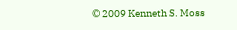© 2009 Kenneth S. Moss